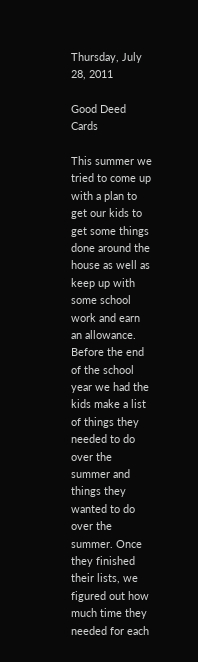Thursday, July 28, 2011

Good Deed Cards

This summer we tried to come up with a plan to get our kids to get some things done around the house as well as keep up with some school work and earn an allowance. Before the end of the school year we had the kids make a list of things they needed to do over the summer and things they wanted to do over the summer. Once they finished their lists, we figured out how much time they needed for each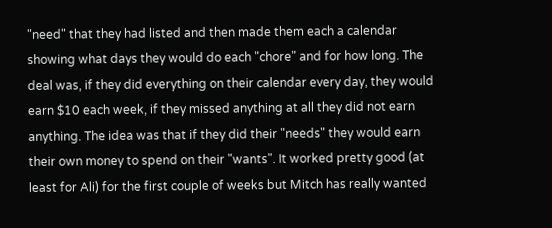"need" that they had listed and then made them each a calendar showing what days they would do each "chore" and for how long. The deal was, if they did everything on their calendar every day, they would earn $10 each week, if they missed anything at all they did not earn anything. The idea was that if they did their "needs" they would earn their own money to spend on their "wants". It worked pretty good (at least for Ali) for the first couple of weeks but Mitch has really wanted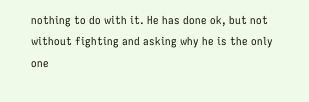nothing to do with it. He has done ok, but not without fighting and asking why he is the only one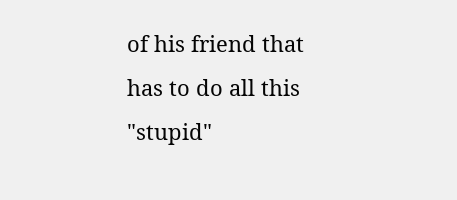of his friend that has to do all this "stupid"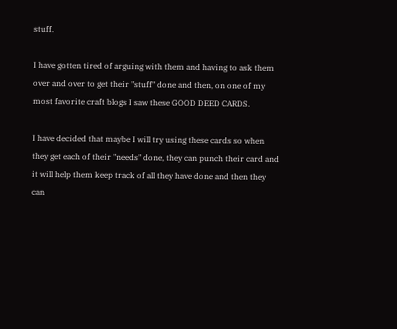stuff.

I have gotten tired of arguing with them and having to ask them over and over to get their "stuff" done and then, on one of my most favorite craft blogs I saw these GOOD DEED CARDS.

I have decided that maybe I will try using these cards so when they get each of their "needs" done, they can punch their card and it will help them keep track of all they have done and then they can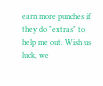earn more punches if they do "extras" to help me out. Wish us luck, we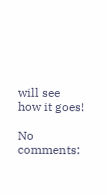will see how it goes!

No comments: